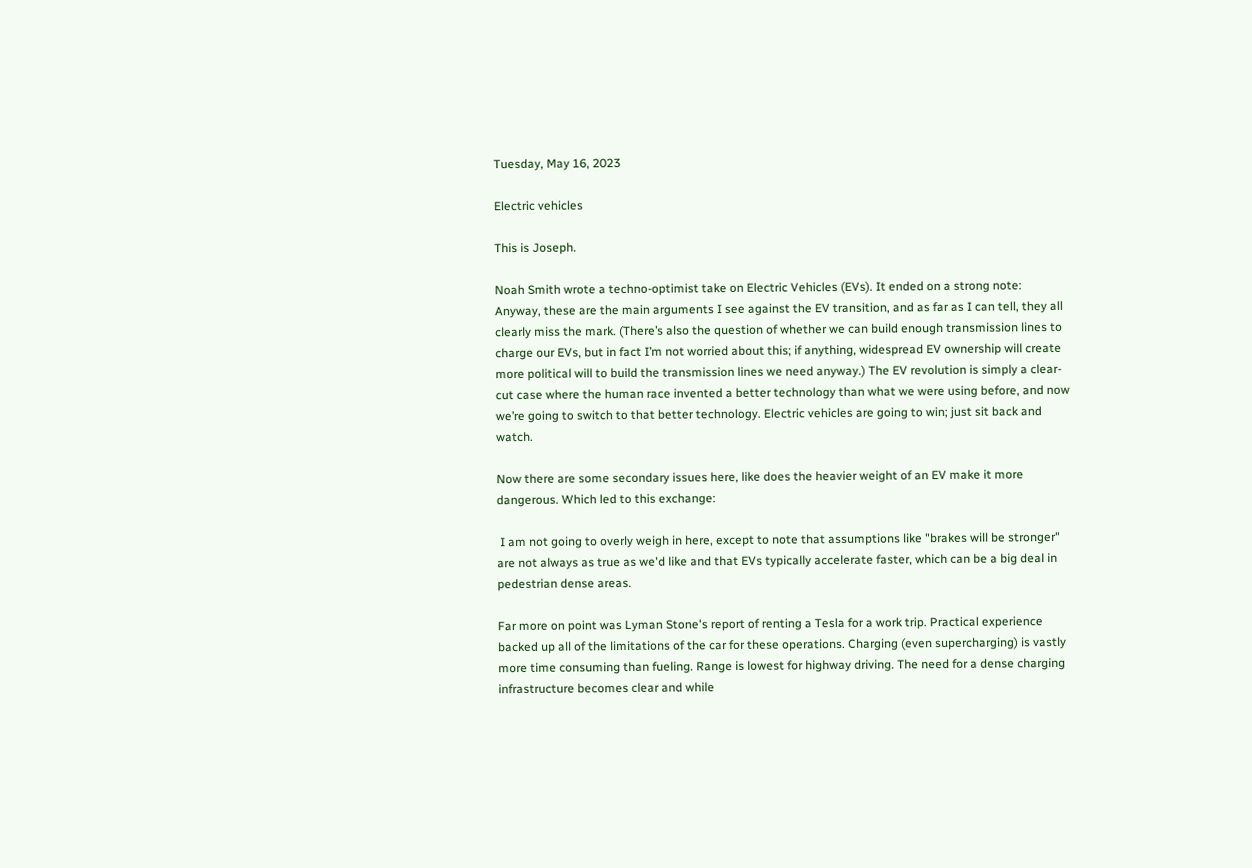Tuesday, May 16, 2023

Electric vehicles

This is Joseph.

Noah Smith wrote a techno-optimist take on Electric Vehicles (EVs). It ended on a strong note:
Anyway, these are the main arguments I see against the EV transition, and as far as I can tell, they all clearly miss the mark. (There’s also the question of whether we can build enough transmission lines to charge our EVs, but in fact I’m not worried about this; if anything, widespread EV ownership will create more political will to build the transmission lines we need anyway.) The EV revolution is simply a clear-cut case where the human race invented a better technology than what we were using before, and now we’re going to switch to that better technology. Electric vehicles are going to win; just sit back and watch.

Now there are some secondary issues here, like does the heavier weight of an EV make it more dangerous. Which led to this exchange:

 I am not going to overly weigh in here, except to note that assumptions like "brakes will be stronger" are not always as true as we'd like and that EVs typically accelerate faster, which can be a big deal in pedestrian dense areas.

Far more on point was Lyman Stone's report of renting a Tesla for a work trip. Practical experience backed up all of the limitations of the car for these operations. Charging (even supercharging) is vastly more time consuming than fueling. Range is lowest for highway driving. The need for a dense charging infrastructure becomes clear and while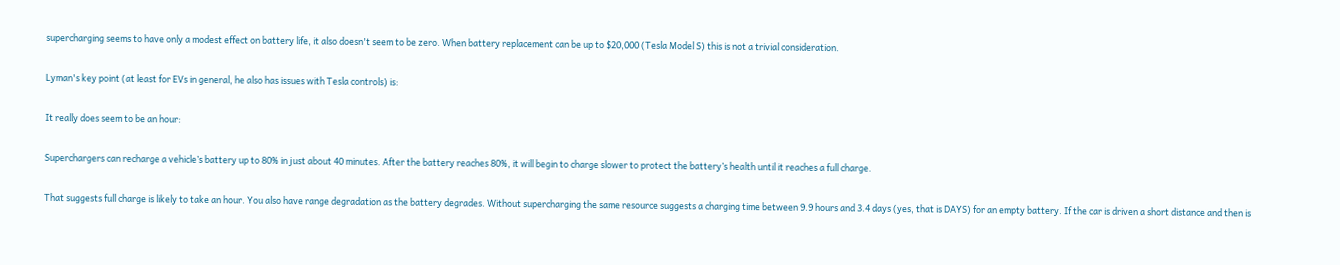supercharging seems to have only a modest effect on battery life, it also doesn't seem to be zero. When battery replacement can be up to $20,000 (Tesla Model S) this is not a trivial consideration.

Lyman's key point (at least for EVs in general, he also has issues with Tesla controls) is:

It really does seem to be an hour:

Superchargers can recharge a vehicle’s battery up to 80% in just about 40 minutes. After the battery reaches 80%, it will begin to charge slower to protect the battery’s health until it reaches a full charge.

That suggests full charge is likely to take an hour. You also have range degradation as the battery degrades. Without supercharging the same resource suggests a charging time between 9.9 hours and 3.4 days (yes, that is DAYS) for an empty battery. If the car is driven a short distance and then is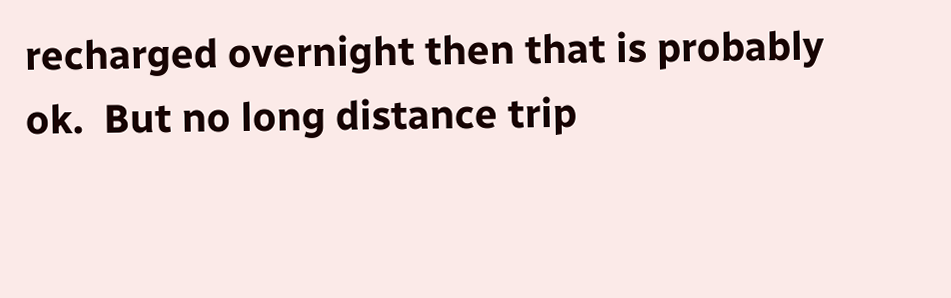recharged overnight then that is probably ok.  But no long distance trip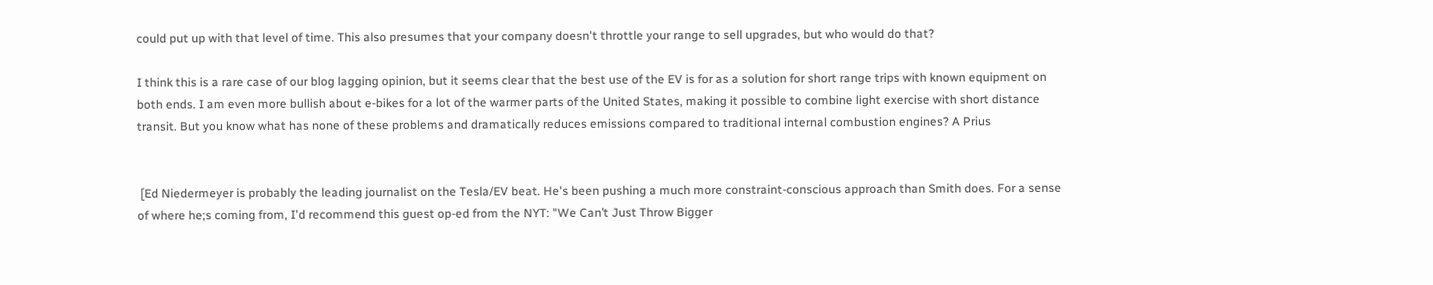could put up with that level of time. This also presumes that your company doesn't throttle your range to sell upgrades, but who would do that?

I think this is a rare case of our blog lagging opinion, but it seems clear that the best use of the EV is for as a solution for short range trips with known equipment on both ends. I am even more bullish about e-bikes for a lot of the warmer parts of the United States, making it possible to combine light exercise with short distance transit. But you know what has none of these problems and dramatically reduces emissions compared to traditional internal combustion engines? A Prius


 [Ed Niedermeyer is probably the leading journalist on the Tesla/EV beat. He's been pushing a much more constraint-conscious approach than Smith does. For a sense of where he;s coming from, I'd recommend this guest op-ed from the NYT: "We Can’t Just Throw Bigger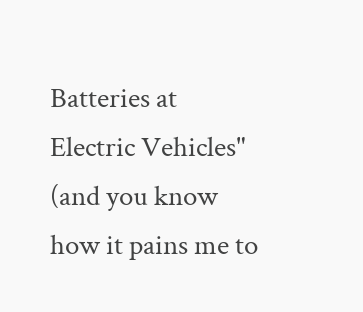Batteries at Electric Vehicles" (and you know how it pains me to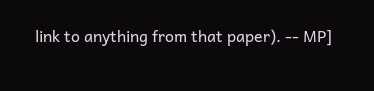link to anything from that paper). -- MP]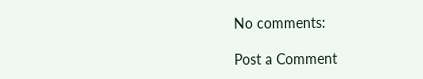No comments:

Post a Comment